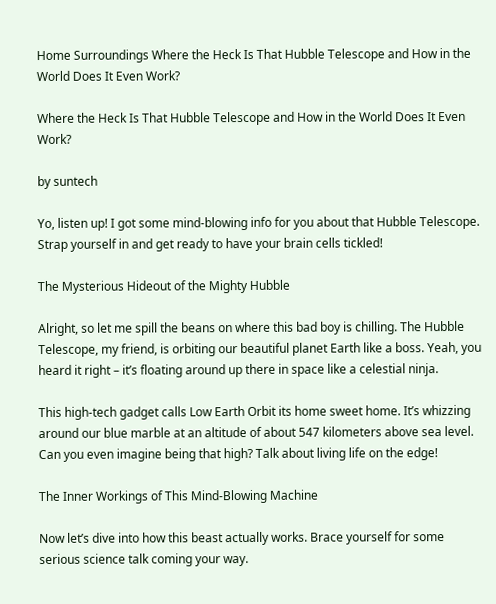Home Surroundings Where the Heck Is That Hubble Telescope and How in the World Does It Even Work?

Where the Heck Is That Hubble Telescope and How in the World Does It Even Work?

by suntech

Yo, listen up! I got some mind-blowing info for you about that Hubble Telescope. Strap yourself in and get ready to have your brain cells tickled!

The Mysterious Hideout of the Mighty Hubble

Alright, so let me spill the beans on where this bad boy is chilling. The Hubble Telescope, my friend, is orbiting our beautiful planet Earth like a boss. Yeah, you heard it right – it’s floating around up there in space like a celestial ninja.

This high-tech gadget calls Low Earth Orbit its home sweet home. It’s whizzing around our blue marble at an altitude of about 547 kilometers above sea level. Can you even imagine being that high? Talk about living life on the edge!

The Inner Workings of This Mind-Blowing Machine

Now let’s dive into how this beast actually works. Brace yourself for some serious science talk coming your way.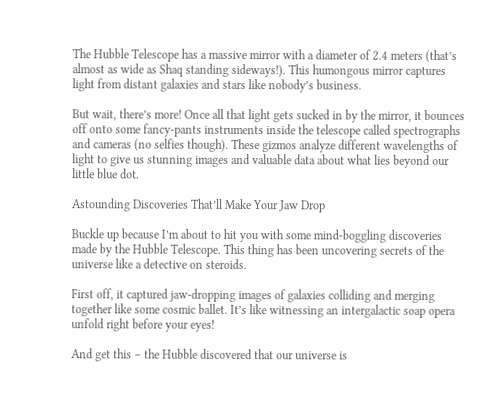The Hubble Telescope has a massive mirror with a diameter of 2.4 meters (that’s almost as wide as Shaq standing sideways!). This humongous mirror captures light from distant galaxies and stars like nobody’s business.

But wait, there’s more! Once all that light gets sucked in by the mirror, it bounces off onto some fancy-pants instruments inside the telescope called spectrographs and cameras (no selfies though). These gizmos analyze different wavelengths of light to give us stunning images and valuable data about what lies beyond our little blue dot.

Astounding Discoveries That’ll Make Your Jaw Drop

Buckle up because I’m about to hit you with some mind-boggling discoveries made by the Hubble Telescope. This thing has been uncovering secrets of the universe like a detective on steroids.

First off, it captured jaw-dropping images of galaxies colliding and merging together like some cosmic ballet. It’s like witnessing an intergalactic soap opera unfold right before your eyes!

And get this – the Hubble discovered that our universe is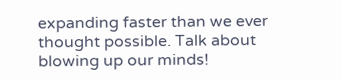expanding faster than we ever thought possible. Talk about blowing up our minds!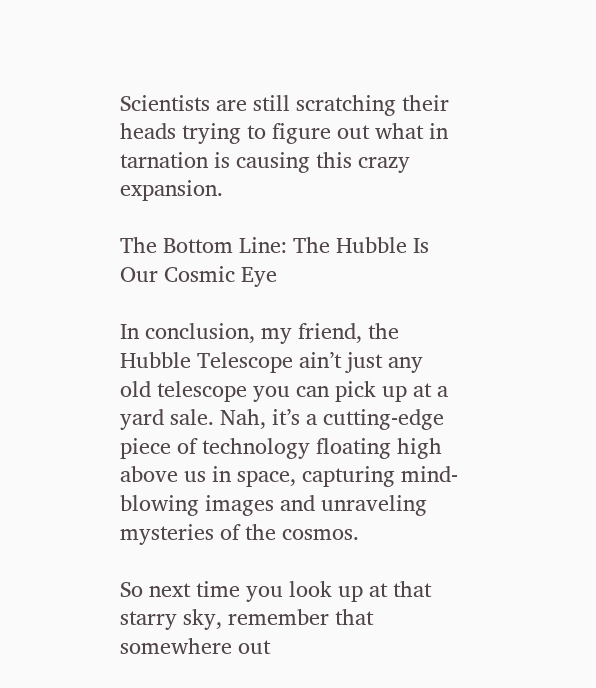Scientists are still scratching their heads trying to figure out what in tarnation is causing this crazy expansion.

The Bottom Line: The Hubble Is Our Cosmic Eye

In conclusion, my friend, the Hubble Telescope ain’t just any old telescope you can pick up at a yard sale. Nah, it’s a cutting-edge piece of technology floating high above us in space, capturing mind-blowing images and unraveling mysteries of the cosmos.

So next time you look up at that starry sky, remember that somewhere out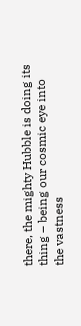there, the mighty Hubble is doing its thing – being our cosmic eye into the vastness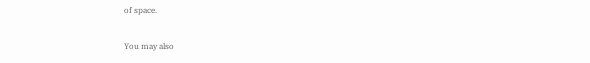of space.

You may also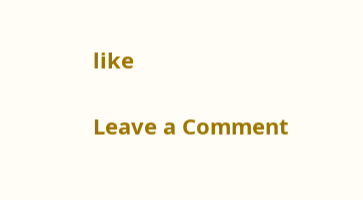like

Leave a Comment